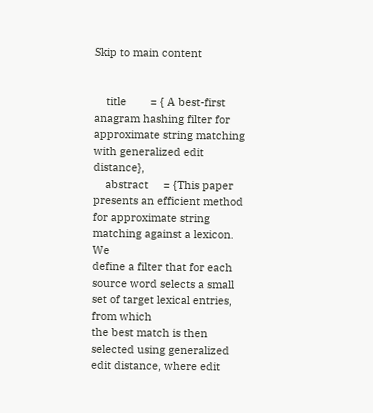Skip to main content


    title        = { A best-first anagram hashing filter for approximate string matching with generalized edit distance},
    abstract     = {This paper presents an efficient method for approximate string matching against a lexicon. We
define a filter that for each source word selects a small set of target lexical entries, from which
the best match is then selected using generalized edit distance, where edit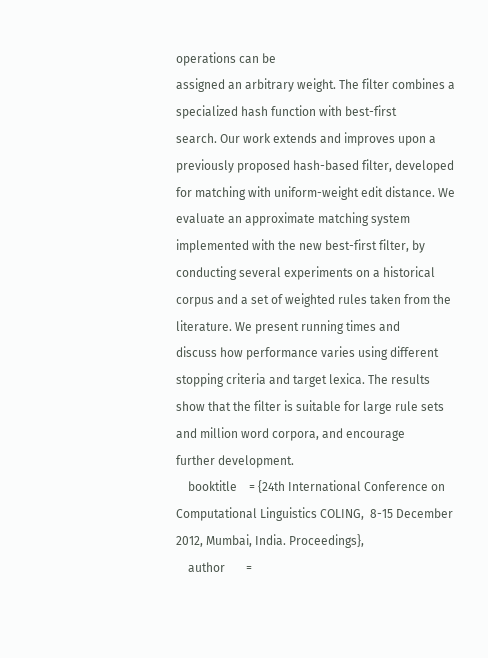operations can be
assigned an arbitrary weight. The filter combines a specialized hash function with best-first
search. Our work extends and improves upon a previously proposed hash-based filter, developed
for matching with uniform-weight edit distance. We evaluate an approximate matching system
implemented with the new best-first filter, by conducting several experiments on a historical
corpus and a set of weighted rules taken from the literature. We present running times and
discuss how performance varies using different stopping criteria and target lexica. The results
show that the filter is suitable for large rule sets and million word corpora, and encourage
further development.
    booktitle    = {24th International Conference on Computational Linguistics COLING,  8-15 December 2012, Mumbai, India. Proceedings},
    author       =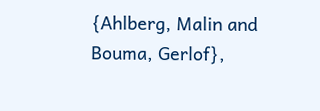{Ahlberg, Malin and Bouma, Gerlof},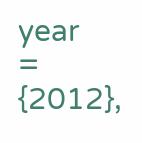year         = {2012},